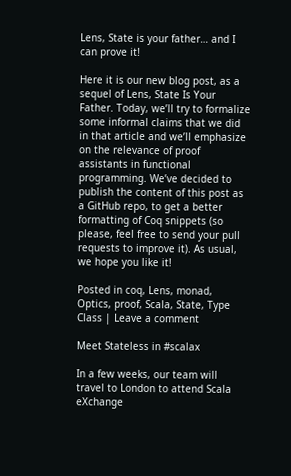Lens, State is your father… and I can prove it!

Here it is our new blog post, as a sequel of Lens, State Is Your Father. Today, we’ll try to formalize some informal claims that we did in that article and we’ll emphasize on the relevance of proof assistants in functional programming. We’ve decided to publish the content of this post as a GitHub repo, to get a better formatting of Coq snippets (so please, feel free to send your pull requests to improve it). As usual, we hope you like it!

Posted in coq, Lens, monad, Optics, proof, Scala, State, Type Class | Leave a comment

Meet Stateless in #scalax

In a few weeks, our team will travel to London to attend Scala eXchange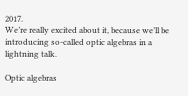2017.
We’re really excited about it, because we’ll be introducing so-called optic algebras in a lightning talk.

Optic algebras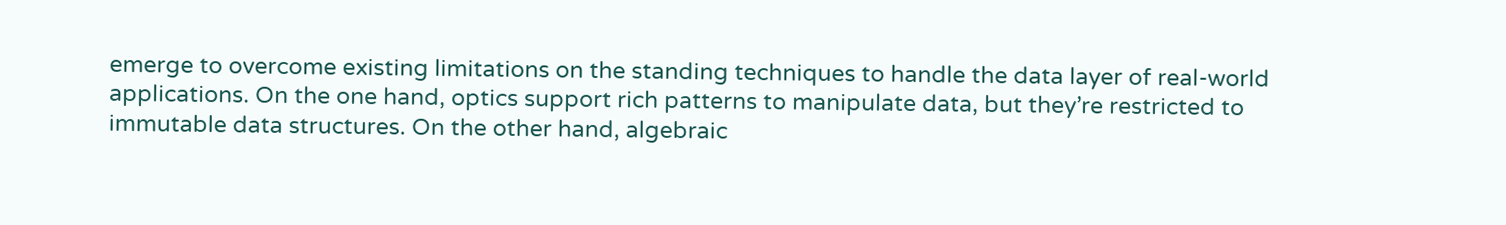emerge to overcome existing limitations on the standing techniques to handle the data layer of real-world applications. On the one hand, optics support rich patterns to manipulate data, but they’re restricted to immutable data structures. On the other hand, algebraic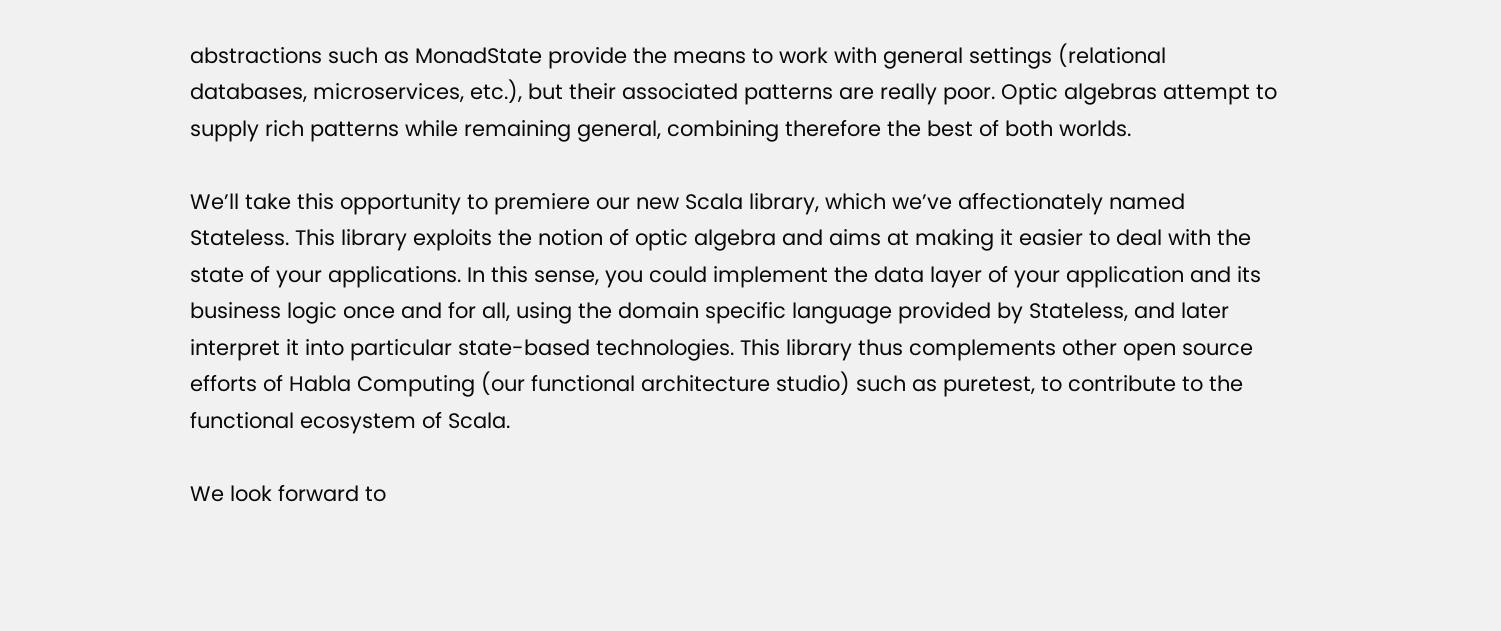abstractions such as MonadState provide the means to work with general settings (relational databases, microservices, etc.), but their associated patterns are really poor. Optic algebras attempt to supply rich patterns while remaining general, combining therefore the best of both worlds.

We’ll take this opportunity to premiere our new Scala library, which we’ve affectionately named Stateless. This library exploits the notion of optic algebra and aims at making it easier to deal with the state of your applications. In this sense, you could implement the data layer of your application and its business logic once and for all, using the domain specific language provided by Stateless, and later interpret it into particular state-based technologies. This library thus complements other open source efforts of Habla Computing (our functional architecture studio) such as puretest, to contribute to the functional ecosystem of Scala.

We look forward to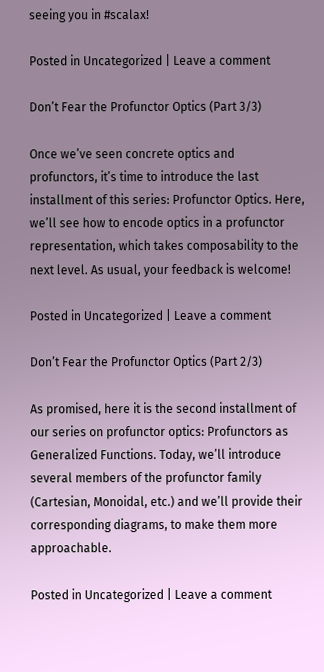seeing you in #scalax!

Posted in Uncategorized | Leave a comment

Don’t Fear the Profunctor Optics (Part 3/3)

Once we’ve seen concrete optics and profunctors, it’s time to introduce the last installment of this series: Profunctor Optics. Here, we’ll see how to encode optics in a profunctor representation, which takes composability to the next level. As usual, your feedback is welcome!

Posted in Uncategorized | Leave a comment

Don’t Fear the Profunctor Optics (Part 2/3)

As promised, here it is the second installment of our series on profunctor optics: Profunctors as Generalized Functions. Today, we’ll introduce several members of the profunctor family (Cartesian, Monoidal, etc.) and we’ll provide their corresponding diagrams, to make them more approachable.

Posted in Uncategorized | Leave a comment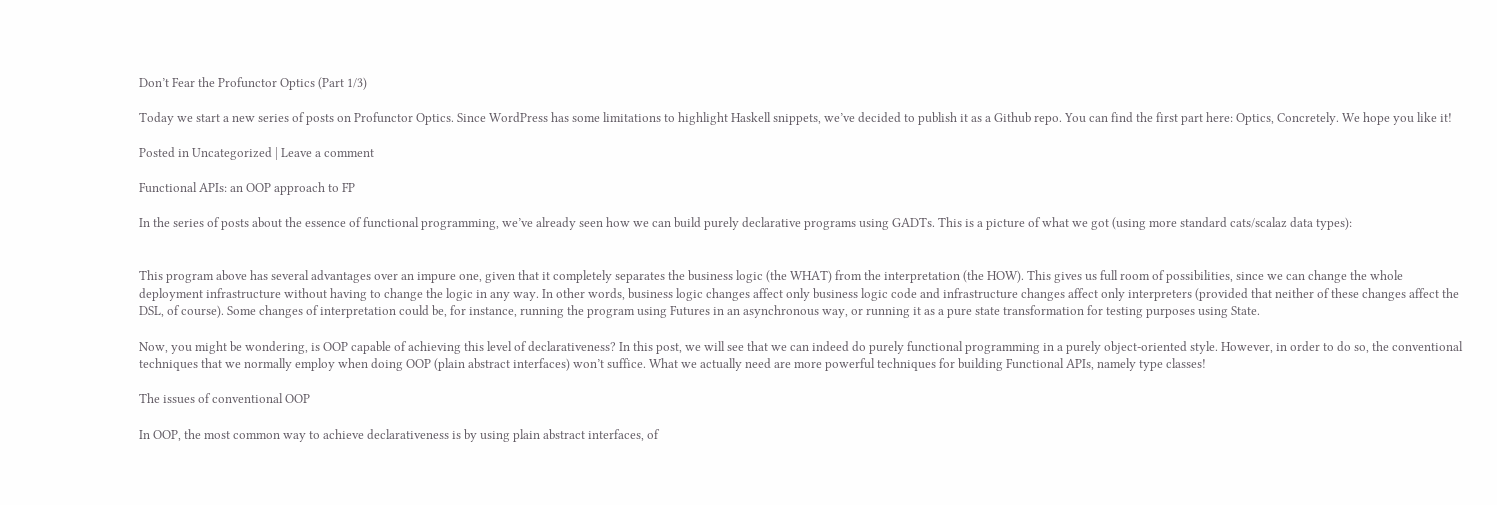Don’t Fear the Profunctor Optics (Part 1/3)

Today we start a new series of posts on Profunctor Optics. Since WordPress has some limitations to highlight Haskell snippets, we’ve decided to publish it as a Github repo. You can find the first part here: Optics, Concretely. We hope you like it!

Posted in Uncategorized | Leave a comment

Functional APIs: an OOP approach to FP

In the series of posts about the essence of functional programming, we’ve already seen how we can build purely declarative programs using GADTs. This is a picture of what we got (using more standard cats/scalaz data types):


This program above has several advantages over an impure one, given that it completely separates the business logic (the WHAT) from the interpretation (the HOW). This gives us full room of possibilities, since we can change the whole deployment infrastructure without having to change the logic in any way. In other words, business logic changes affect only business logic code and infrastructure changes affect only interpreters (provided that neither of these changes affect the DSL, of course). Some changes of interpretation could be, for instance, running the program using Futures in an asynchronous way, or running it as a pure state transformation for testing purposes using State.

Now, you might be wondering, is OOP capable of achieving this level of declarativeness? In this post, we will see that we can indeed do purely functional programming in a purely object-oriented style. However, in order to do so, the conventional techniques that we normally employ when doing OOP (plain abstract interfaces) won’t suffice. What we actually need are more powerful techniques for building Functional APIs, namely type classes!

The issues of conventional OOP

In OOP, the most common way to achieve declarativeness is by using plain abstract interfaces, of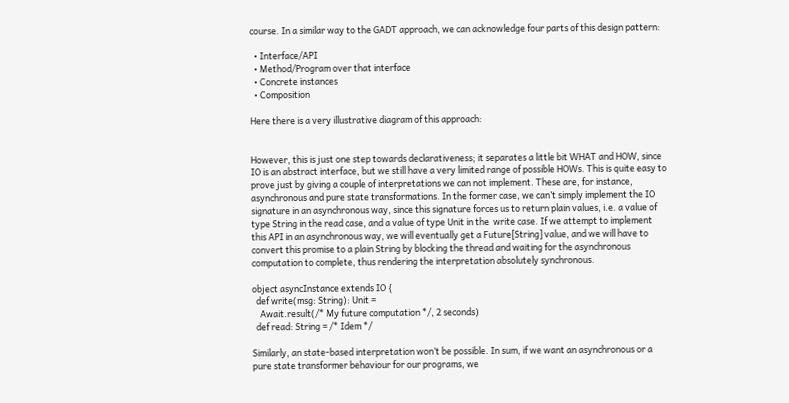course. In a similar way to the GADT approach, we can acknowledge four parts of this design pattern:

  • Interface/API
  • Method/Program over that interface
  • Concrete instances
  • Composition

Here there is a very illustrative diagram of this approach:


However, this is just one step towards declarativeness; it separates a little bit WHAT and HOW, since IO is an abstract interface, but we still have a very limited range of possible HOWs. This is quite easy to prove just by giving a couple of interpretations we can not implement. These are, for instance, asynchronous and pure state transformations. In the former case, we can’t simply implement the IO signature in an asynchronous way, since this signature forces us to return plain values, i.e. a value of type String in the read case, and a value of type Unit in the  write case. If we attempt to implement this API in an asynchronous way, we will eventually get a Future[String] value, and we will have to convert this promise to a plain String by blocking the thread and waiting for the asynchronous computation to complete, thus rendering the interpretation absolutely synchronous.

object asyncInstance extends IO {
  def write(msg: String): Unit =
    Await.result(/* My future computation */, 2 seconds)
  def read: String = /* Idem */

Similarly, an state-based interpretation won’t be possible. In sum, if we want an asynchronous or a pure state transformer behaviour for our programs, we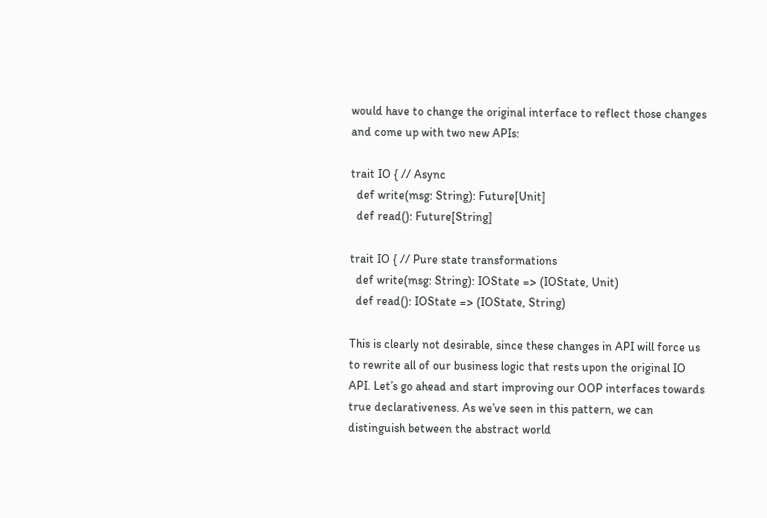would have to change the original interface to reflect those changes and come up with two new APIs:

trait IO { // Async
  def write(msg: String): Future[Unit]
  def read(): Future[String]

trait IO { // Pure state transformations
  def write(msg: String): IOState => (IOState, Unit)
  def read(): IOState => (IOState, String)

This is clearly not desirable, since these changes in API will force us to rewrite all of our business logic that rests upon the original IO API. Let’s go ahead and start improving our OOP interfaces towards true declarativeness. As we’ve seen in this pattern, we can distinguish between the abstract world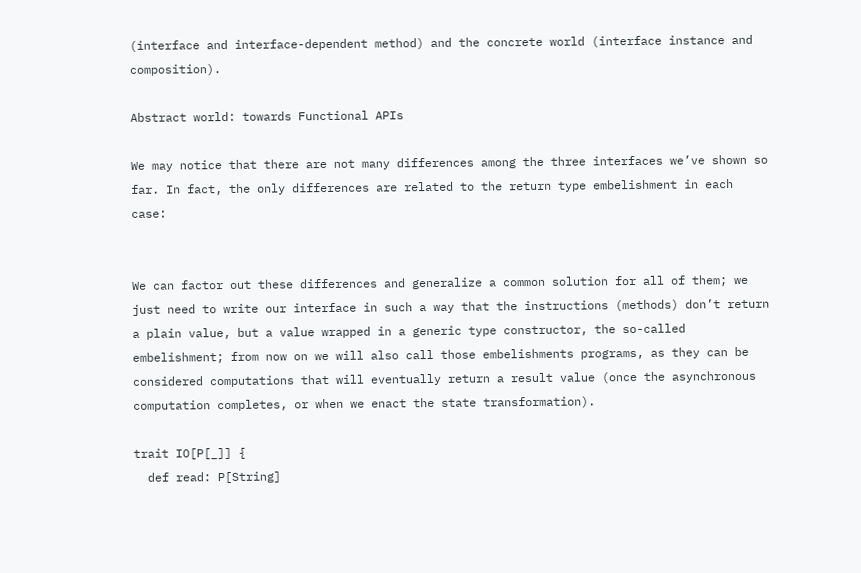(interface and interface-dependent method) and the concrete world (interface instance and composition).

Abstract world: towards Functional APIs

We may notice that there are not many differences among the three interfaces we’ve shown so far. In fact, the only differences are related to the return type embelishment in each case:


We can factor out these differences and generalize a common solution for all of them; we just need to write our interface in such a way that the instructions (methods) don’t return a plain value, but a value wrapped in a generic type constructor, the so-called embelishment; from now on we will also call those embelishments programs, as they can be considered computations that will eventually return a result value (once the asynchronous computation completes, or when we enact the state transformation).

trait IO[P[_]] {
  def read: P[String]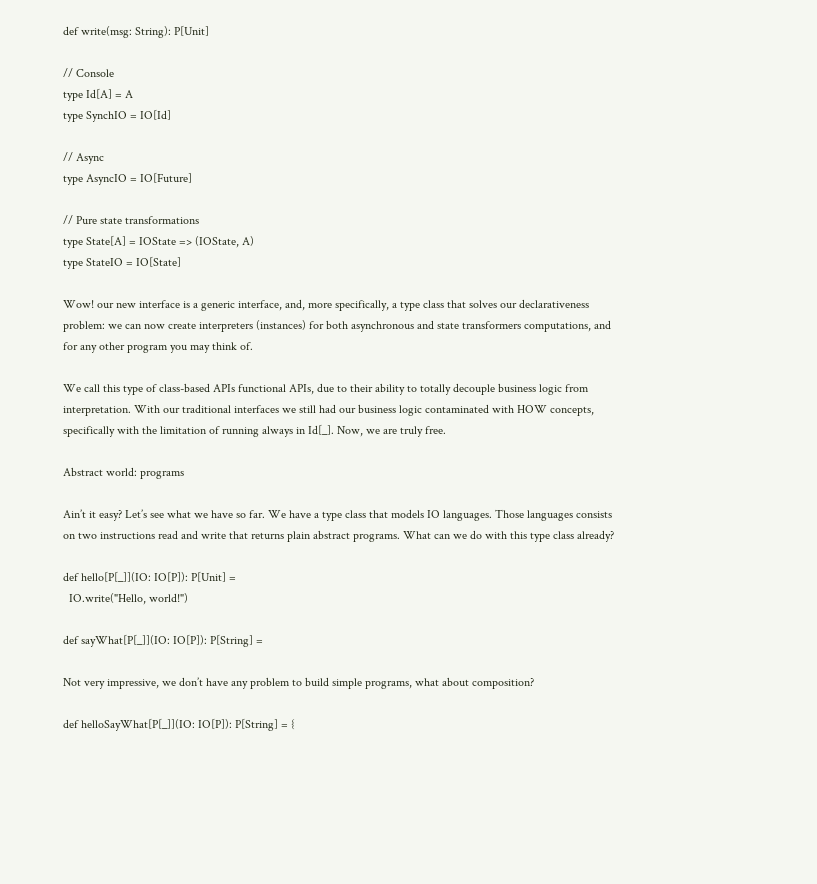def write(msg: String): P[Unit]

// Console
type Id[A] = A
type SynchIO = IO[Id]

// Async
type AsyncIO = IO[Future]

// Pure state transformations
type State[A] = IOState => (IOState, A)
type StateIO = IO[State]

Wow! our new interface is a generic interface, and, more specifically, a type class that solves our declarativeness problem: we can now create interpreters (instances) for both asynchronous and state transformers computations, and for any other program you may think of.

We call this type of class-based APIs functional APIs, due to their ability to totally decouple business logic from interpretation. With our traditional interfaces we still had our business logic contaminated with HOW concepts, specifically with the limitation of running always in Id[_]. Now, we are truly free.

Abstract world: programs

Ain’t it easy? Let’s see what we have so far. We have a type class that models IO languages. Those languages consists on two instructions read and write that returns plain abstract programs. What can we do with this type class already?

def hello[P[_]](IO: IO[P]): P[Unit] =
  IO.write("Hello, world!")

def sayWhat[P[_]](IO: IO[P]): P[String] =

Not very impressive, we don’t have any problem to build simple programs, what about composition?

def helloSayWhat[P[_]](IO: IO[P]): P[String] = {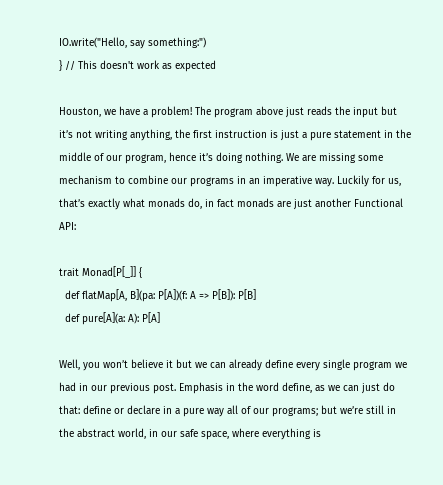IO.write("Hello, say something:")
} // This doesn't work as expected

Houston, we have a problem! The program above just reads the input but it’s not writing anything, the first instruction is just a pure statement in the middle of our program, hence it’s doing nothing. We are missing some mechanism to combine our programs in an imperative way. Luckily for us, that’s exactly what monads do, in fact monads are just another Functional API:

trait Monad[P[_]] {
  def flatMap[A, B](pa: P[A])(f: A => P[B]): P[B]
  def pure[A](a: A): P[A]

Well, you won’t believe it but we can already define every single program we had in our previous post. Emphasis in the word define, as we can just do that: define or declare in a pure way all of our programs; but we’re still in the abstract world, in our safe space, where everything is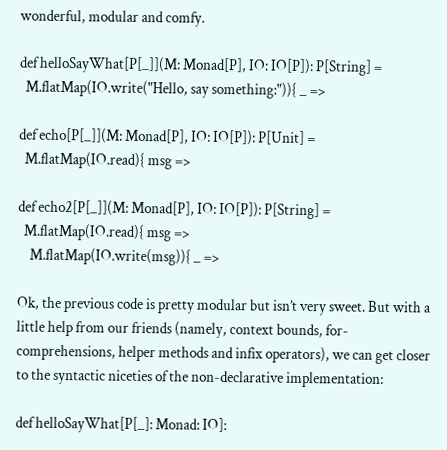wonderful, modular and comfy.

def helloSayWhat[P[_]](M: Monad[P], IO: IO[P]): P[String] =
  M.flatMap(IO.write("Hello, say something:")){ _ =>

def echo[P[_]](M: Monad[P], IO: IO[P]): P[Unit] =
  M.flatMap(IO.read){ msg =>

def echo2[P[_]](M: Monad[P], IO: IO[P]): P[String] =
  M.flatMap(IO.read){ msg =>
    M.flatMap(IO.write(msg)){ _ =>

Ok, the previous code is pretty modular but isn’t very sweet. But with a little help from our friends (namely, context bounds, for-comprehensions, helper methods and infix operators), we can get closer to the syntactic niceties of the non-declarative implementation:

def helloSayWhat[P[_]: Monad: IO]: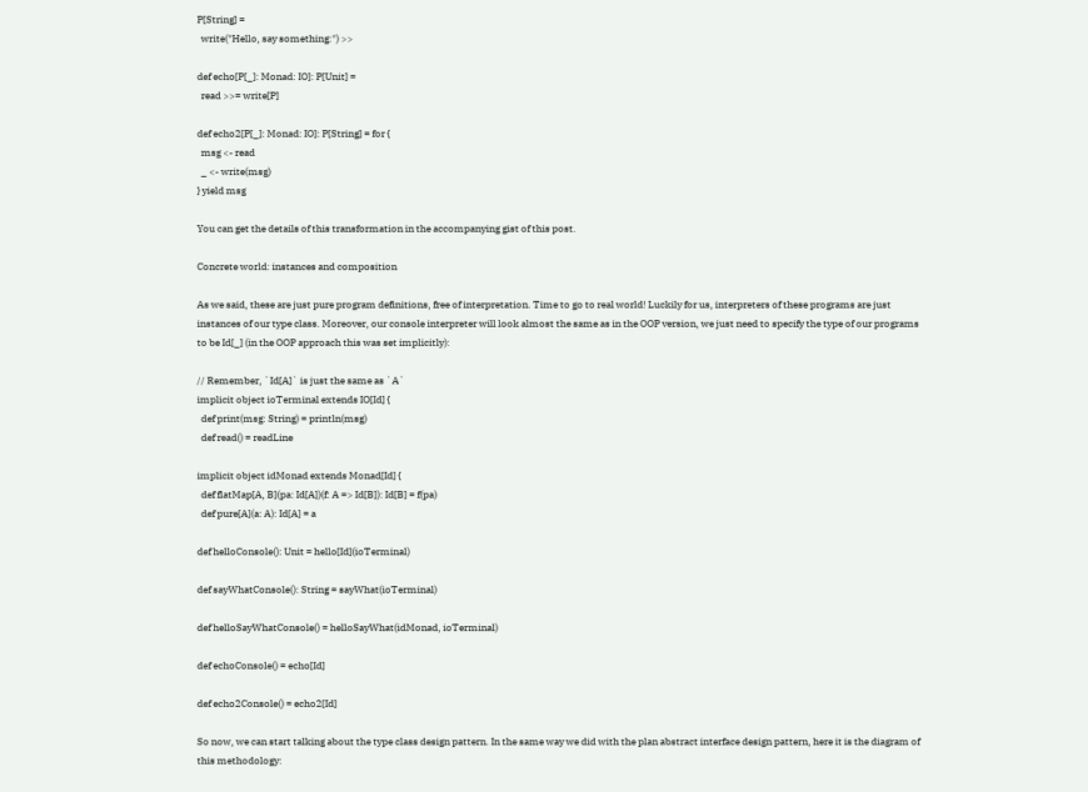P[String] =
  write("Hello, say something:") >>

def echo[P[_]: Monad: IO]: P[Unit] =
  read >>= write[P]

def echo2[P[_]: Monad: IO]: P[String] = for {
  msg <- read
  _ <- write(msg)
} yield msg

You can get the details of this transformation in the accompanying gist of this post.

Concrete world: instances and composition

As we said, these are just pure program definitions, free of interpretation. Time to go to real world! Luckily for us, interpreters of these programs are just instances of our type class. Moreover, our console interpreter will look almost the same as in the OOP version, we just need to specify the type of our programs to be Id[_] (in the OOP approach this was set implicitly):

// Remember, `Id[A]` is just the same as `A`
implicit object ioTerminal extends IO[Id] {
  def print(msg: String) = println(msg)
  def read() = readLine

implicit object idMonad extends Monad[Id] {
  def flatMap[A, B](pa: Id[A])(f: A => Id[B]): Id[B] = f(pa)
  def pure[A](a: A): Id[A] = a

def helloConsole(): Unit = hello[Id](ioTerminal)

def sayWhatConsole(): String = sayWhat(ioTerminal)

def helloSayWhatConsole() = helloSayWhat(idMonad, ioTerminal)

def echoConsole() = echo[Id]

def echo2Console() = echo2[Id]

So now, we can start talking about the type class design pattern. In the same way we did with the plan abstract interface design pattern, here it is the diagram of this methodology: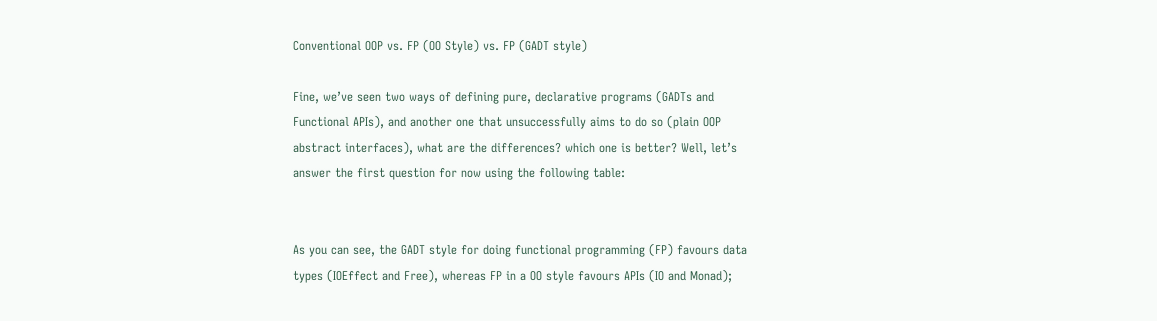Conventional OOP vs. FP (OO Style) vs. FP (GADT style)

Fine, we’ve seen two ways of defining pure, declarative programs (GADTs and Functional APIs), and another one that unsuccessfully aims to do so (plain OOP abstract interfaces), what are the differences? which one is better? Well, let’s answer the first question for now using the following table:


As you can see, the GADT style for doing functional programming (FP) favours data types (IOEffect and Free), whereas FP in a OO style favours APIs (IO and Monad);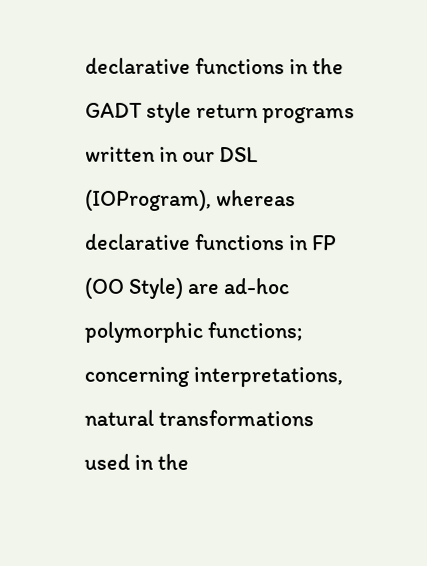declarative functions in the GADT style return programs written in our DSL (IOProgram), whereas declarative functions in FP (OO Style) are ad-hoc polymorphic functions; concerning interpretations, natural transformations used in the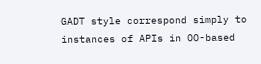GADT style correspond simply to instances of APIs in OO-based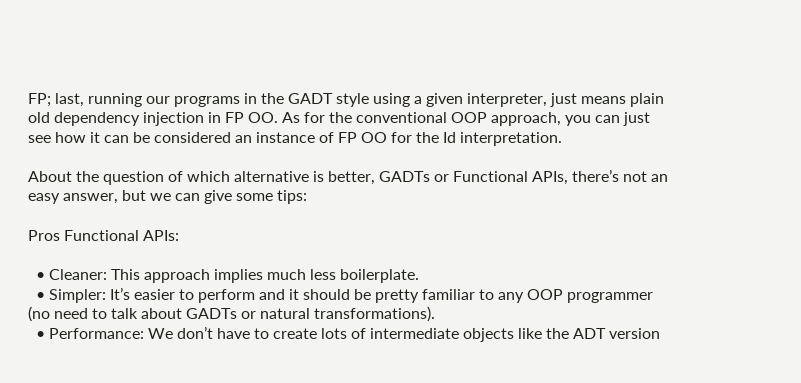FP; last, running our programs in the GADT style using a given interpreter, just means plain old dependency injection in FP OO. As for the conventional OOP approach, you can just see how it can be considered an instance of FP OO for the Id interpretation.

About the question of which alternative is better, GADTs or Functional APIs, there’s not an easy answer, but we can give some tips:

Pros Functional APIs:

  • Cleaner: This approach implies much less boilerplate.
  • Simpler: It’s easier to perform and it should be pretty familiar to any OOP programmer (no need to talk about GADTs or natural transformations).
  • Performance: We don’t have to create lots of intermediate objects like the ADT version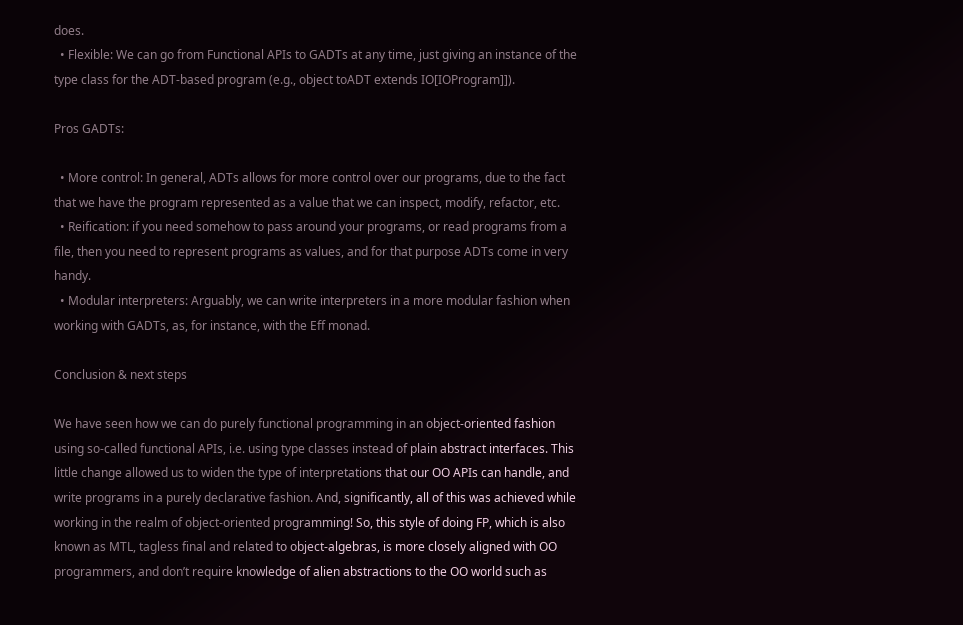does.
  • Flexible: We can go from Functional APIs to GADTs at any time, just giving an instance of the type class for the ADT-based program (e.g., object toADT extends IO[IOProgram]]).

Pros GADTs:

  • More control: In general, ADTs allows for more control over our programs, due to the fact that we have the program represented as a value that we can inspect, modify, refactor, etc.
  • Reification: if you need somehow to pass around your programs, or read programs from a file, then you need to represent programs as values, and for that purpose ADTs come in very handy.
  • Modular interpreters: Arguably, we can write interpreters in a more modular fashion when working with GADTs, as, for instance, with the Eff monad.

Conclusion & next steps

We have seen how we can do purely functional programming in an object-oriented fashion using so-called functional APIs, i.e. using type classes instead of plain abstract interfaces. This little change allowed us to widen the type of interpretations that our OO APIs can handle, and write programs in a purely declarative fashion. And, significantly, all of this was achieved while working in the realm of object-oriented programming! So, this style of doing FP, which is also known as MTL, tagless final and related to object-algebras, is more closely aligned with OO programmers, and don’t require knowledge of alien abstractions to the OO world such as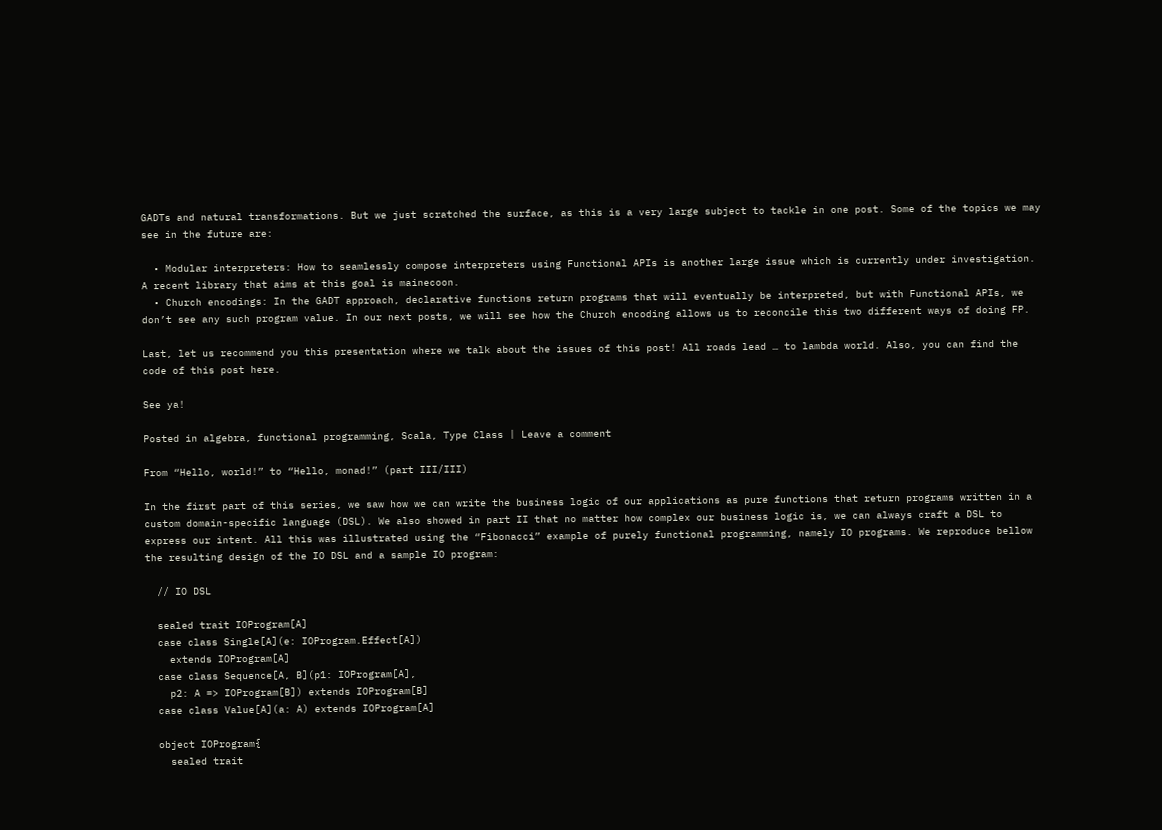GADTs and natural transformations. But we just scratched the surface, as this is a very large subject to tackle in one post. Some of the topics we may see in the future are:

  • Modular interpreters: How to seamlessly compose interpreters using Functional APIs is another large issue which is currently under investigation. A recent library that aims at this goal is mainecoon.
  • Church encodings: In the GADT approach, declarative functions return programs that will eventually be interpreted, but with Functional APIs, we don’t see any such program value. In our next posts, we will see how the Church encoding allows us to reconcile this two different ways of doing FP.

Last, let us recommend you this presentation where we talk about the issues of this post! All roads lead … to lambda world. Also, you can find the code of this post here.

See ya!

Posted in algebra, functional programming, Scala, Type Class | Leave a comment

From “Hello, world!” to “Hello, monad!” (part III/III)

In the first part of this series, we saw how we can write the business logic of our applications as pure functions that return programs written in a custom domain-specific language (DSL). We also showed in part II that no matter how complex our business logic is, we can always craft a DSL to express our intent. All this was illustrated using the “Fibonacci” example of purely functional programming, namely IO programs. We reproduce bellow the resulting design of the IO DSL and a sample IO program:

  // IO DSL

  sealed trait IOProgram[A]
  case class Single[A](e: IOProgram.Effect[A])
    extends IOProgram[A]
  case class Sequence[A, B](p1: IOProgram[A],
    p2: A => IOProgram[B]) extends IOProgram[B]
  case class Value[A](a: A) extends IOProgram[A]

  object IOProgram{
    sealed trait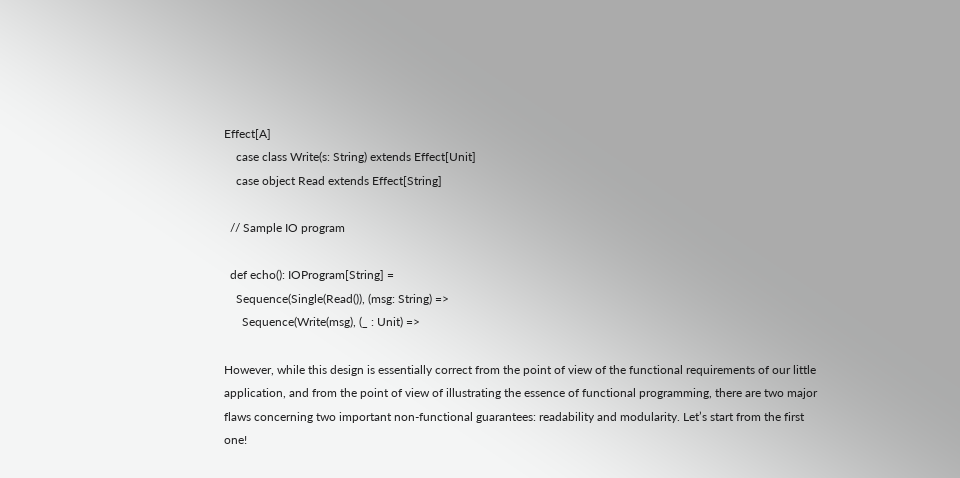Effect[A]
    case class Write(s: String) extends Effect[Unit]
    case object Read extends Effect[String]

  // Sample IO program

  def echo(): IOProgram[String] =
    Sequence(Single(Read()), (msg: String) =>
      Sequence(Write(msg), (_ : Unit) =>

However, while this design is essentially correct from the point of view of the functional requirements of our little application, and from the point of view of illustrating the essence of functional programming, there are two major flaws concerning two important non-functional guarantees: readability and modularity. Let’s start from the first one!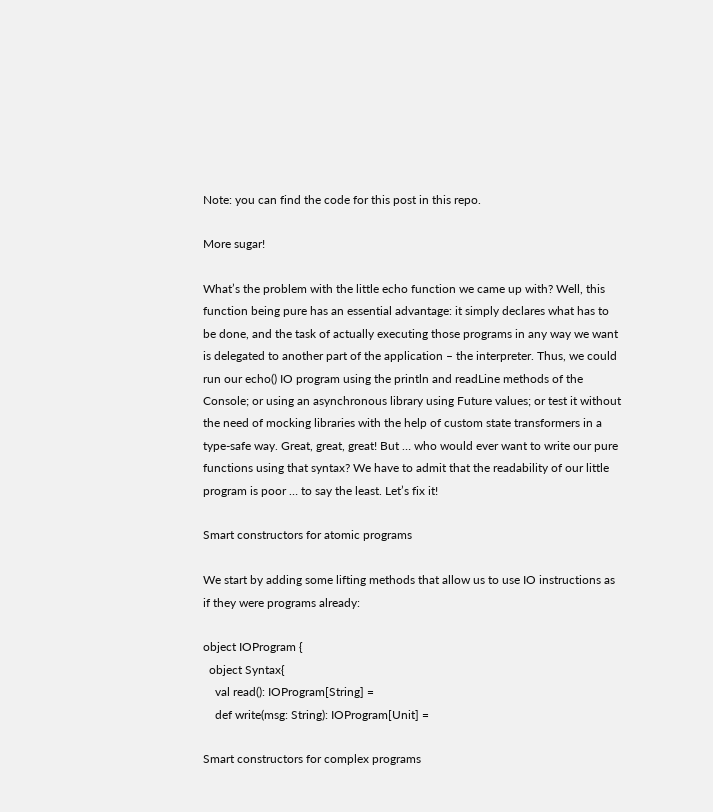Note: you can find the code for this post in this repo.

More sugar!

What’s the problem with the little echo function we came up with? Well, this function being pure has an essential advantage: it simply declares what has to be done, and the task of actually executing those programs in any way we want is delegated to another part of the application – the interpreter. Thus, we could run our echo() IO program using the println and readLine methods of the Console; or using an asynchronous library using Future values; or test it without the need of mocking libraries with the help of custom state transformers in a type-safe way. Great, great, great! But … who would ever want to write our pure functions using that syntax? We have to admit that the readability of our little program is poor … to say the least. Let’s fix it!

Smart constructors for atomic programs

We start by adding some lifting methods that allow us to use IO instructions as if they were programs already:

object IOProgram {
  object Syntax{
    val read(): IOProgram[String] =
    def write(msg: String): IOProgram[Unit] =

Smart constructors for complex programs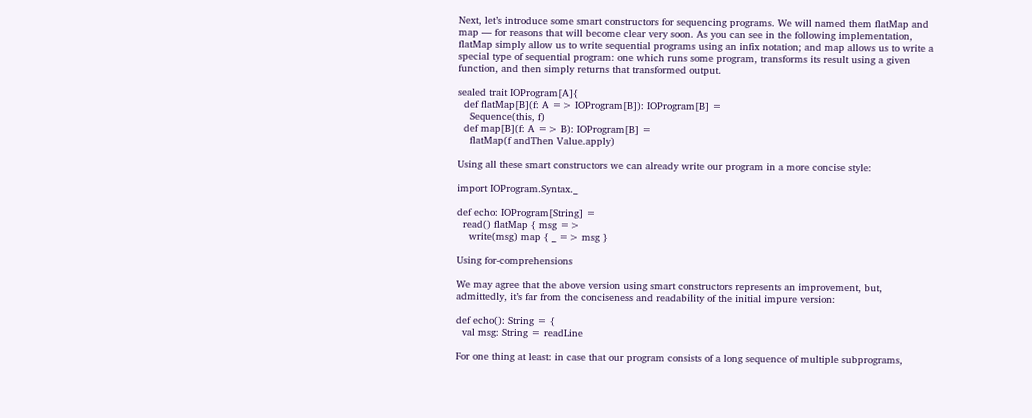Next, let’s introduce some smart constructors for sequencing programs. We will named them flatMap and map — for reasons that will become clear very soon. As you can see in the following implementation, flatMap simply allow us to write sequential programs using an infix notation; and map allows us to write a special type of sequential program: one which runs some program, transforms its result using a given function, and then simply returns that transformed output.

sealed trait IOProgram[A]{
  def flatMap[B](f: A => IOProgram[B]): IOProgram[B] =
    Sequence(this, f)
  def map[B](f: A => B): IOProgram[B] =
    flatMap(f andThen Value.apply)

Using all these smart constructors we can already write our program in a more concise style:

import IOProgram.Syntax._

def echo: IOProgram[String] =
  read() flatMap { msg =>
    write(msg) map { _ => msg }

Using for-comprehensions

We may agree that the above version using smart constructors represents an improvement, but, admittedly, it’s far from the conciseness and readability of the initial impure version:

def echo(): String = {
  val msg: String = readLine

For one thing at least: in case that our program consists of a long sequence of multiple subprograms,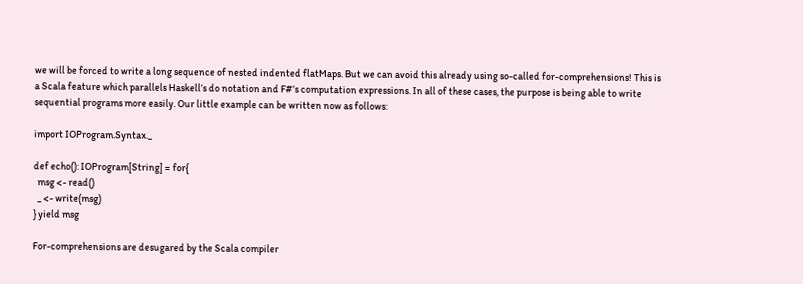we will be forced to write a long sequence of nested indented flatMaps. But we can avoid this already using so-called for-comprehensions! This is a Scala feature which parallels Haskell’s do notation and F#’s computation expressions. In all of these cases, the purpose is being able to write sequential programs more easily. Our little example can be written now as follows:

import IOProgram.Syntax._

def echo(): IOProgram[String] = for{
  msg <- read()
  _ <- write(msg)
} yield msg

For-comprehensions are desugared by the Scala compiler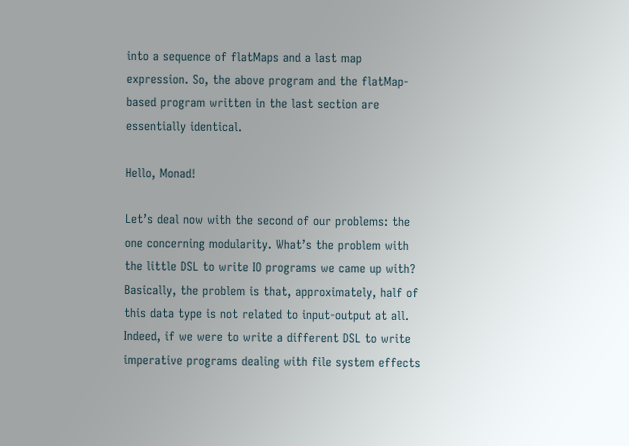into a sequence of flatMaps and a last map expression. So, the above program and the flatMap-based program written in the last section are essentially identical.

Hello, Monad!

Let’s deal now with the second of our problems: the one concerning modularity. What’s the problem with the little DSL to write IO programs we came up with? Basically, the problem is that, approximately, half of this data type is not related to input-output at all. Indeed, if we were to write a different DSL to write imperative programs dealing with file system effects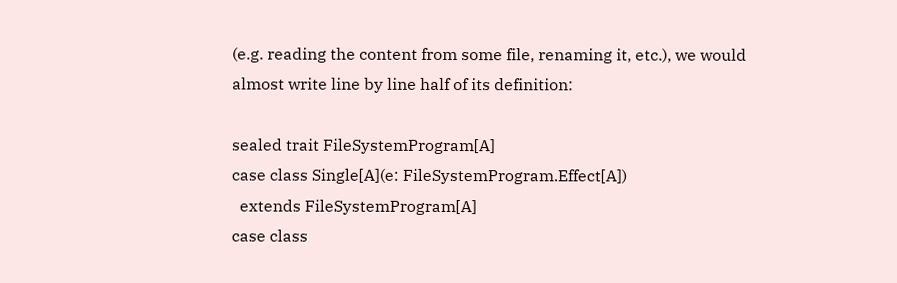(e.g. reading the content from some file, renaming it, etc.), we would almost write line by line half of its definition:

sealed trait FileSystemProgram[A]
case class Single[A](e: FileSystemProgram.Effect[A])
  extends FileSystemProgram[A]
case class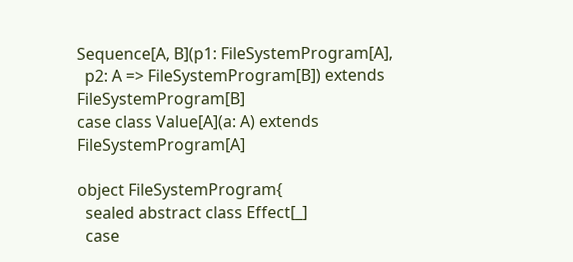Sequence[A, B](p1: FileSystemProgram[A],
  p2: A => FileSystemProgram[B]) extends FileSystemProgram[B]
case class Value[A](a: A) extends FileSystemProgram[A]

object FileSystemProgram{
  sealed abstract class Effect[_]
  case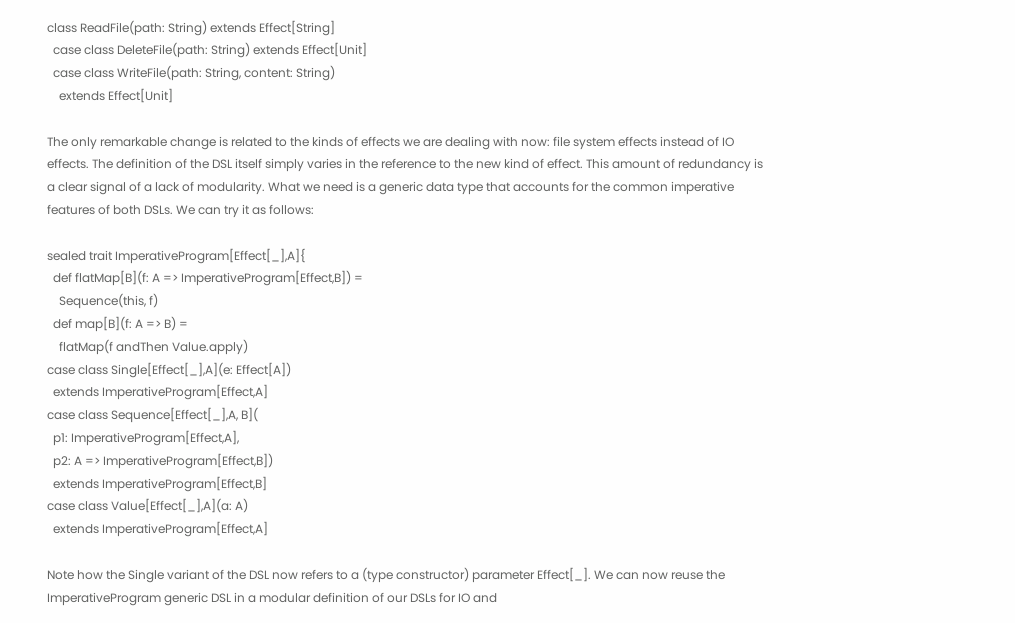class ReadFile(path: String) extends Effect[String]
  case class DeleteFile(path: String) extends Effect[Unit]
  case class WriteFile(path: String, content: String)
    extends Effect[Unit]

The only remarkable change is related to the kinds of effects we are dealing with now: file system effects instead of IO effects. The definition of the DSL itself simply varies in the reference to the new kind of effect. This amount of redundancy is a clear signal of a lack of modularity. What we need is a generic data type that accounts for the common imperative features of both DSLs. We can try it as follows:

sealed trait ImperativeProgram[Effect[_],A]{
  def flatMap[B](f: A => ImperativeProgram[Effect,B]) =
    Sequence(this, f)
  def map[B](f: A => B) =
    flatMap(f andThen Value.apply)
case class Single[Effect[_],A](e: Effect[A])
  extends ImperativeProgram[Effect,A]
case class Sequence[Effect[_],A, B](
  p1: ImperativeProgram[Effect,A],
  p2: A => ImperativeProgram[Effect,B])
  extends ImperativeProgram[Effect,B]
case class Value[Effect[_],A](a: A)
  extends ImperativeProgram[Effect,A]

Note how the Single variant of the DSL now refers to a (type constructor) parameter Effect[_]. We can now reuse the ImperativeProgram generic DSL in a modular definition of our DSLs for IO and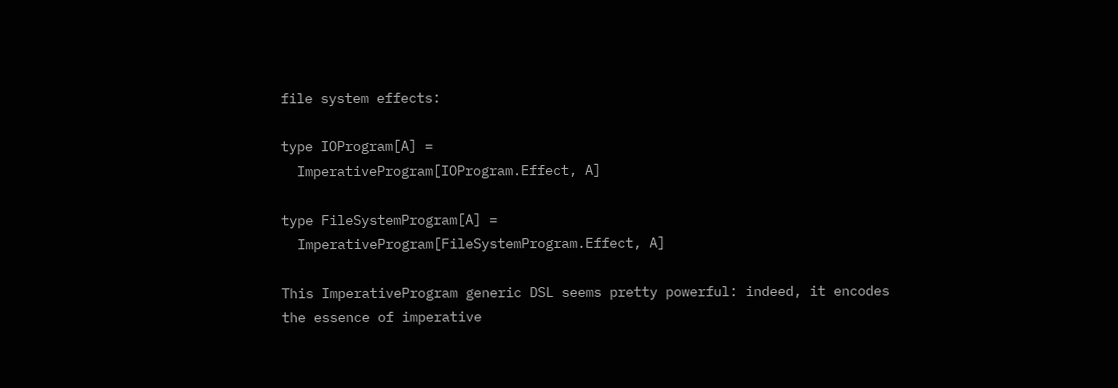file system effects:

type IOProgram[A] =
  ImperativeProgram[IOProgram.Effect, A]

type FileSystemProgram[A] =
  ImperativeProgram[FileSystemProgram.Effect, A]

This ImperativeProgram generic DSL seems pretty powerful: indeed, it encodes the essence of imperative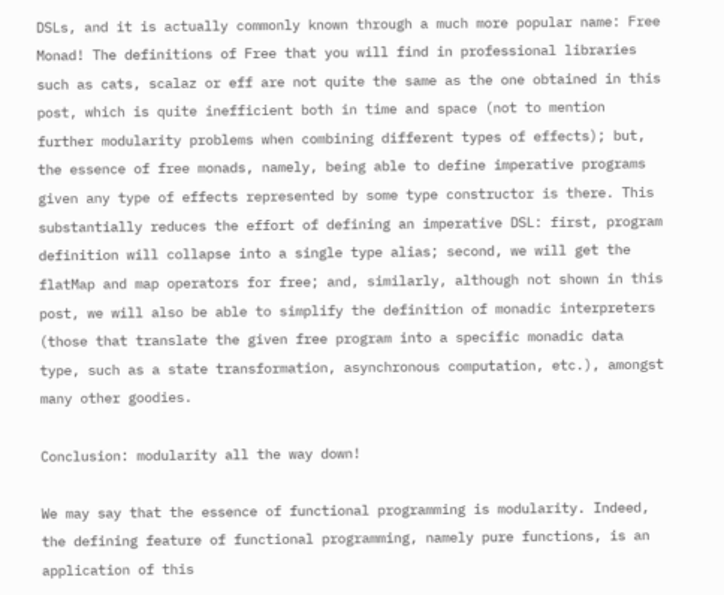DSLs, and it is actually commonly known through a much more popular name: Free Monad! The definitions of Free that you will find in professional libraries such as cats, scalaz or eff are not quite the same as the one obtained in this post, which is quite inefficient both in time and space (not to mention further modularity problems when combining different types of effects); but, the essence of free monads, namely, being able to define imperative programs given any type of effects represented by some type constructor is there. This substantially reduces the effort of defining an imperative DSL: first, program definition will collapse into a single type alias; second, we will get the flatMap and map operators for free; and, similarly, although not shown in this post, we will also be able to simplify the definition of monadic interpreters (those that translate the given free program into a specific monadic data type, such as a state transformation, asynchronous computation, etc.), amongst many other goodies.

Conclusion: modularity all the way down!

We may say that the essence of functional programming is modularity. Indeed, the defining feature of functional programming, namely pure functions, is an application of this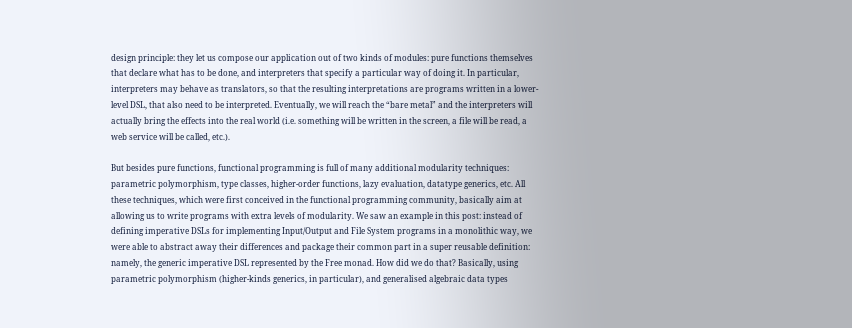design principle: they let us compose our application out of two kinds of modules: pure functions themselves that declare what has to be done, and interpreters that specify a particular way of doing it. In particular, interpreters may behave as translators, so that the resulting interpretations are programs written in a lower-level DSL, that also need to be interpreted. Eventually, we will reach the “bare metal” and the interpreters will actually bring the effects into the real world (i.e. something will be written in the screen, a file will be read, a web service will be called, etc.).

But besides pure functions, functional programming is full of many additional modularity techniques: parametric polymorphism, type classes, higher-order functions, lazy evaluation, datatype generics, etc. All these techniques, which were first conceived in the functional programming community, basically aim at allowing us to write programs with extra levels of modularity. We saw an example in this post: instead of defining imperative DSLs for implementing Input/Output and File System programs in a monolithic way, we were able to abstract away their differences and package their common part in a super reusable definition: namely, the generic imperative DSL represented by the Free monad. How did we do that? Basically, using parametric polymorphism (higher-kinds generics, in particular), and generalised algebraic data types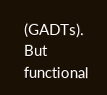(GADTs). But functional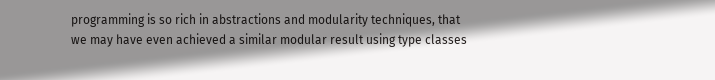programming is so rich in abstractions and modularity techniques, that we may have even achieved a similar modular result using type classes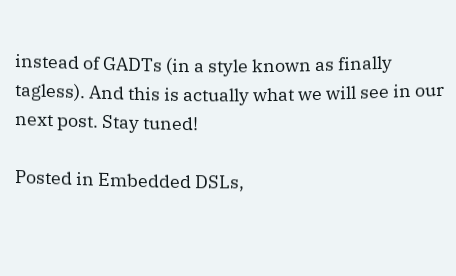instead of GADTs (in a style known as finally tagless). And this is actually what we will see in our next post. Stay tuned!

Posted in Embedded DSLs,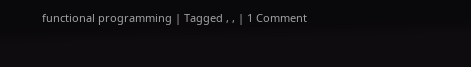functional programming | Tagged , , | 1 Comment